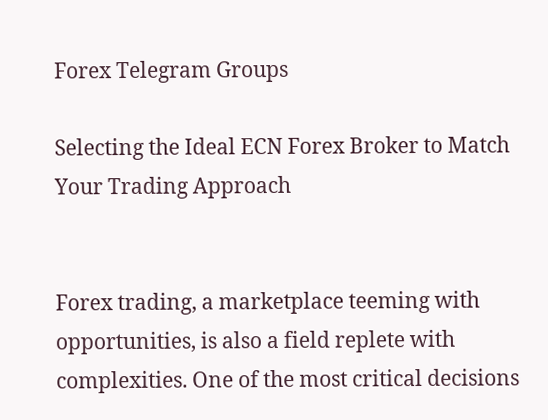Forex Telegram Groups

Selecting the Ideal ECN Forex Broker to Match Your Trading Approach


Forex trading, a marketplace teeming with opportunities, is also a field replete with complexities. One of the most critical decisions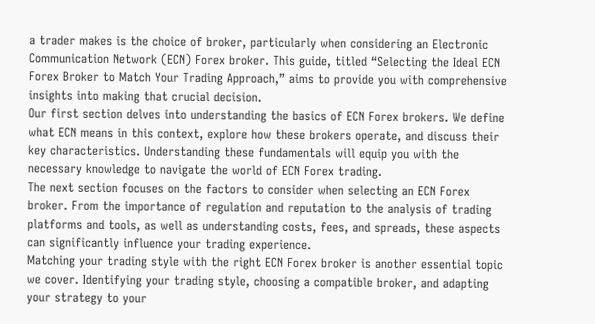a trader makes is the choice of broker, particularly when considering an Electronic Communication Network (ECN) Forex broker. This guide, titled “Selecting the Ideal ECN Forex Broker to Match Your Trading Approach,” aims to provide you with comprehensive insights into making that crucial decision.
Our first section delves into understanding the basics of ECN Forex brokers. We define what ECN means in this context, explore how these brokers operate, and discuss their key characteristics. Understanding these fundamentals will equip you with the necessary knowledge to navigate the world of ECN Forex trading.
The next section focuses on the factors to consider when selecting an ECN Forex broker. From the importance of regulation and reputation to the analysis of trading platforms and tools, as well as understanding costs, fees, and spreads, these aspects can significantly influence your trading experience.
Matching your trading style with the right ECN Forex broker is another essential topic we cover. Identifying your trading style, choosing a compatible broker, and adapting your strategy to your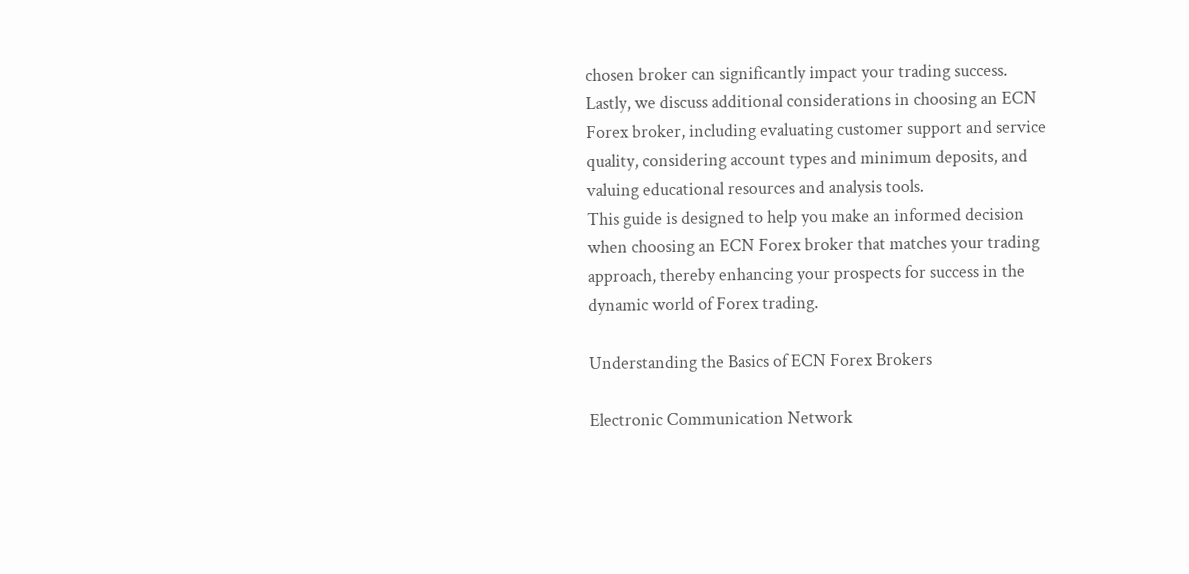chosen broker can significantly impact your trading success.
Lastly, we discuss additional considerations in choosing an ECN Forex broker, including evaluating customer support and service quality, considering account types and minimum deposits, and valuing educational resources and analysis tools.
This guide is designed to help you make an informed decision when choosing an ECN Forex broker that matches your trading approach, thereby enhancing your prospects for success in the dynamic world of Forex trading.

Understanding the Basics of ECN Forex Brokers

Electronic Communication Network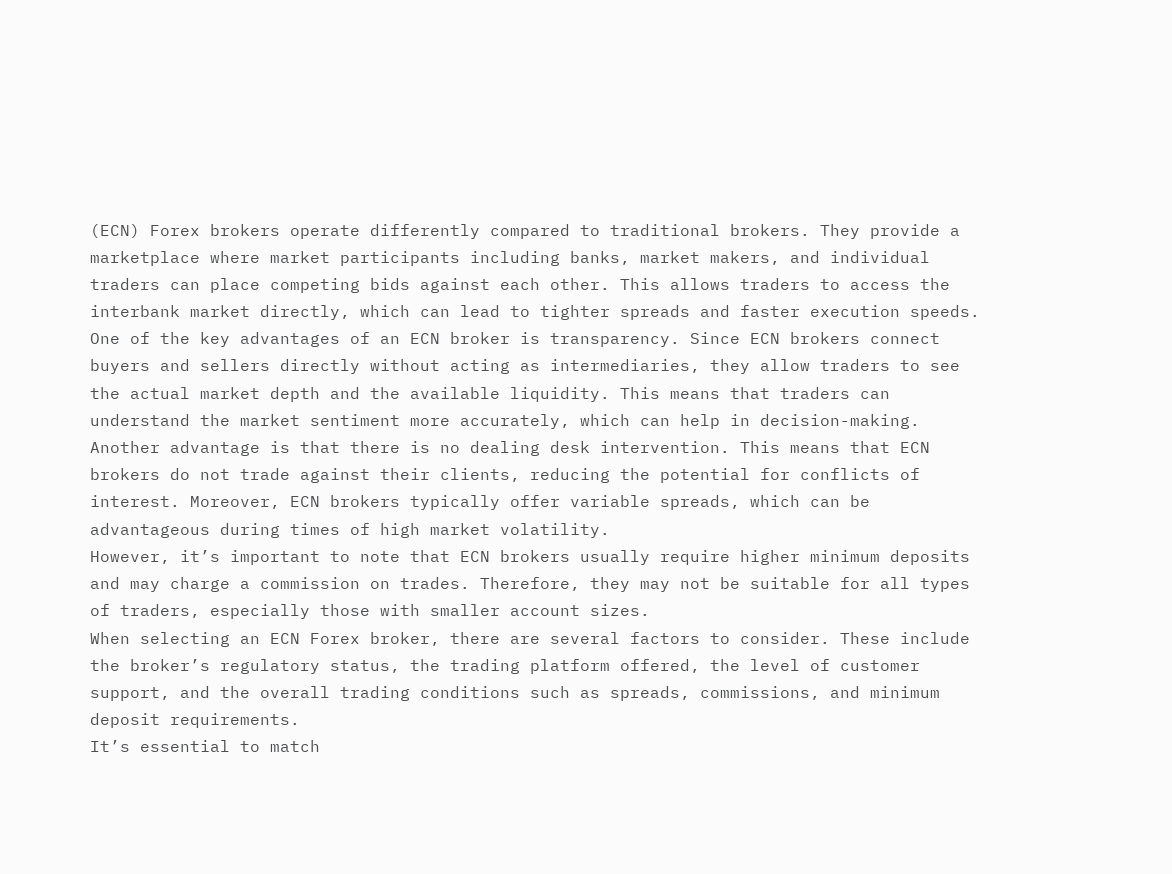(ECN) Forex brokers operate differently compared to traditional brokers. They provide a marketplace where market participants including banks, market makers, and individual traders can place competing bids against each other. This allows traders to access the interbank market directly, which can lead to tighter spreads and faster execution speeds.
One of the key advantages of an ECN broker is transparency. Since ECN brokers connect buyers and sellers directly without acting as intermediaries, they allow traders to see the actual market depth and the available liquidity. This means that traders can understand the market sentiment more accurately, which can help in decision-making.
Another advantage is that there is no dealing desk intervention. This means that ECN brokers do not trade against their clients, reducing the potential for conflicts of interest. Moreover, ECN brokers typically offer variable spreads, which can be advantageous during times of high market volatility.
However, it’s important to note that ECN brokers usually require higher minimum deposits and may charge a commission on trades. Therefore, they may not be suitable for all types of traders, especially those with smaller account sizes.
When selecting an ECN Forex broker, there are several factors to consider. These include the broker’s regulatory status, the trading platform offered, the level of customer support, and the overall trading conditions such as spreads, commissions, and minimum deposit requirements.
It’s essential to match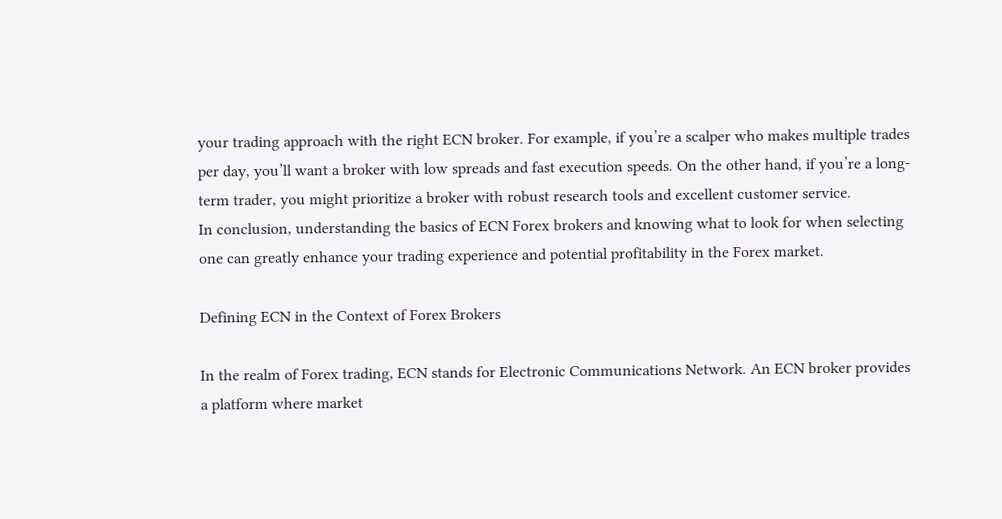your trading approach with the right ECN broker. For example, if you’re a scalper who makes multiple trades per day, you’ll want a broker with low spreads and fast execution speeds. On the other hand, if you’re a long-term trader, you might prioritize a broker with robust research tools and excellent customer service.
In conclusion, understanding the basics of ECN Forex brokers and knowing what to look for when selecting one can greatly enhance your trading experience and potential profitability in the Forex market.

Defining ECN in the Context of Forex Brokers

In the realm of Forex trading, ECN stands for Electronic Communications Network. An ECN broker provides a platform where market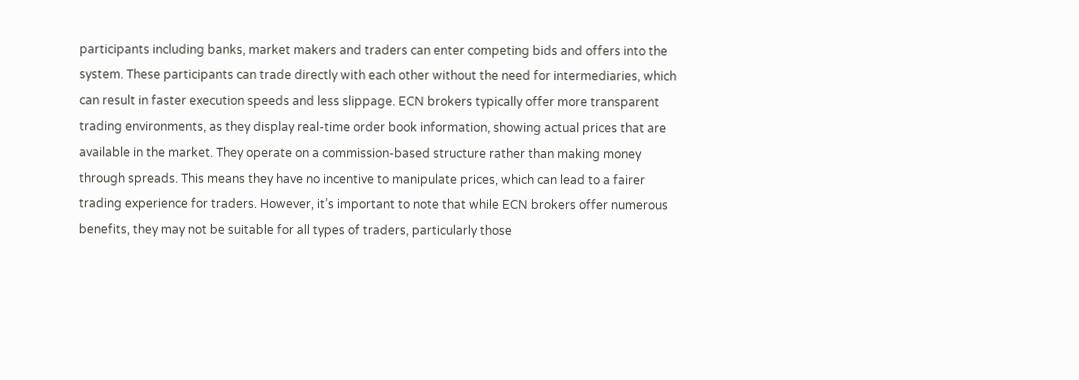participants including banks, market makers and traders can enter competing bids and offers into the system. These participants can trade directly with each other without the need for intermediaries, which can result in faster execution speeds and less slippage. ECN brokers typically offer more transparent trading environments, as they display real-time order book information, showing actual prices that are available in the market. They operate on a commission-based structure rather than making money through spreads. This means they have no incentive to manipulate prices, which can lead to a fairer trading experience for traders. However, it’s important to note that while ECN brokers offer numerous benefits, they may not be suitable for all types of traders, particularly those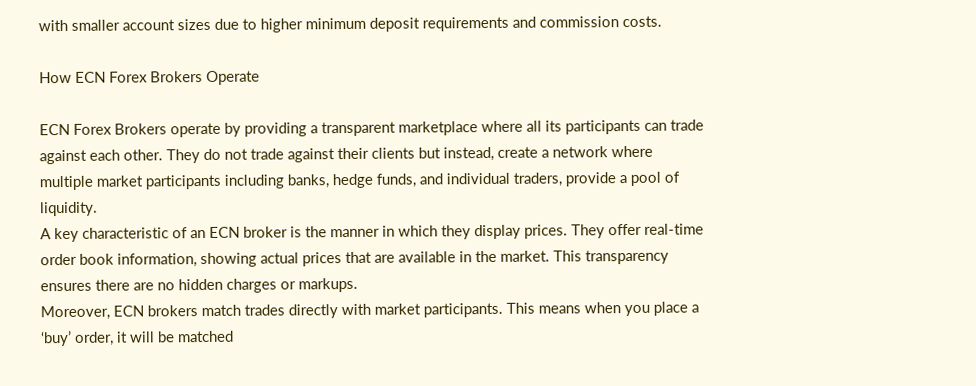with smaller account sizes due to higher minimum deposit requirements and commission costs.

How ECN Forex Brokers Operate

ECN Forex Brokers operate by providing a transparent marketplace where all its participants can trade against each other. They do not trade against their clients but instead, create a network where multiple market participants including banks, hedge funds, and individual traders, provide a pool of liquidity.
A key characteristic of an ECN broker is the manner in which they display prices. They offer real-time order book information, showing actual prices that are available in the market. This transparency ensures there are no hidden charges or markups.
Moreover, ECN brokers match trades directly with market participants. This means when you place a ‘buy’ order, it will be matched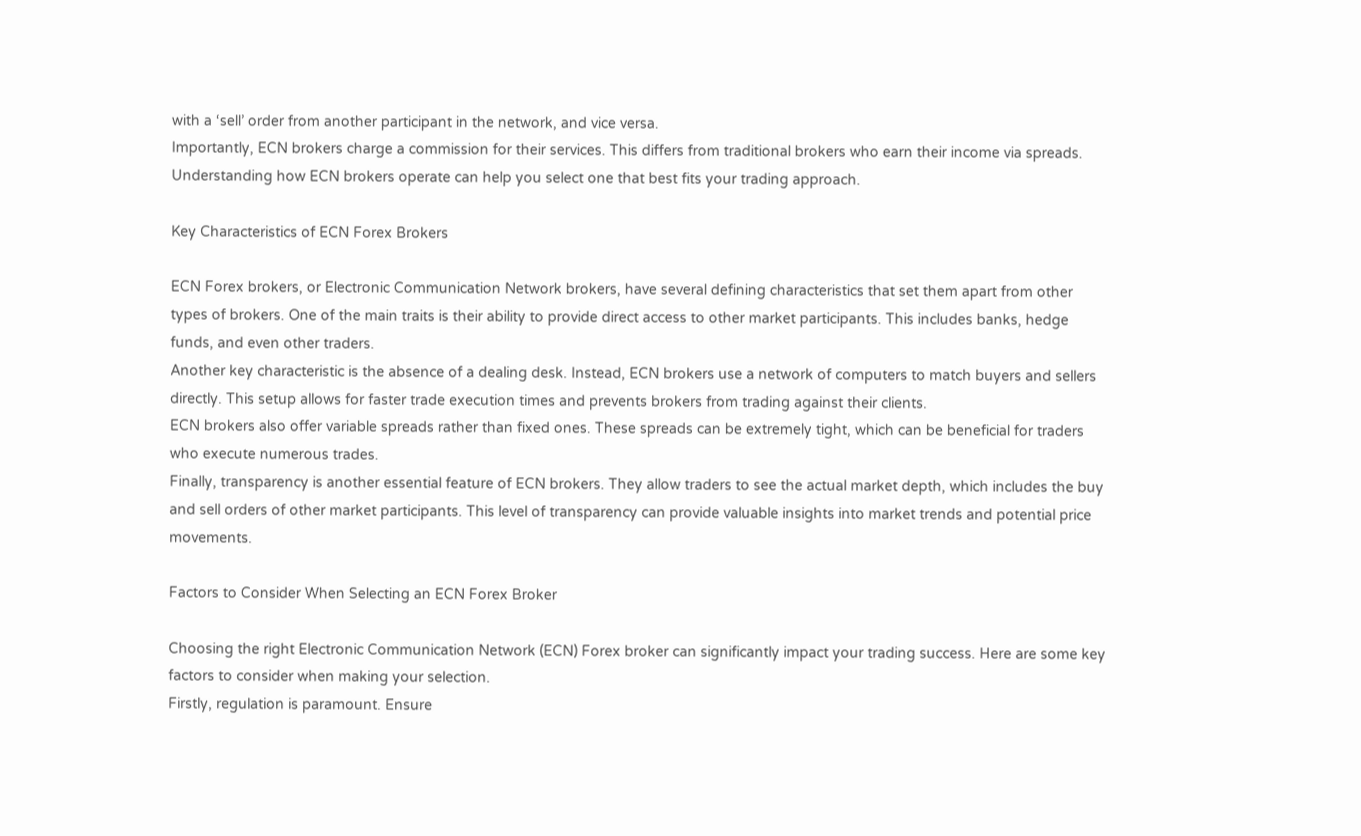with a ‘sell’ order from another participant in the network, and vice versa.
Importantly, ECN brokers charge a commission for their services. This differs from traditional brokers who earn their income via spreads. Understanding how ECN brokers operate can help you select one that best fits your trading approach.

Key Characteristics of ECN Forex Brokers

ECN Forex brokers, or Electronic Communication Network brokers, have several defining characteristics that set them apart from other types of brokers. One of the main traits is their ability to provide direct access to other market participants. This includes banks, hedge funds, and even other traders.
Another key characteristic is the absence of a dealing desk. Instead, ECN brokers use a network of computers to match buyers and sellers directly. This setup allows for faster trade execution times and prevents brokers from trading against their clients.
ECN brokers also offer variable spreads rather than fixed ones. These spreads can be extremely tight, which can be beneficial for traders who execute numerous trades.
Finally, transparency is another essential feature of ECN brokers. They allow traders to see the actual market depth, which includes the buy and sell orders of other market participants. This level of transparency can provide valuable insights into market trends and potential price movements.

Factors to Consider When Selecting an ECN Forex Broker

Choosing the right Electronic Communication Network (ECN) Forex broker can significantly impact your trading success. Here are some key factors to consider when making your selection.
Firstly, regulation is paramount. Ensure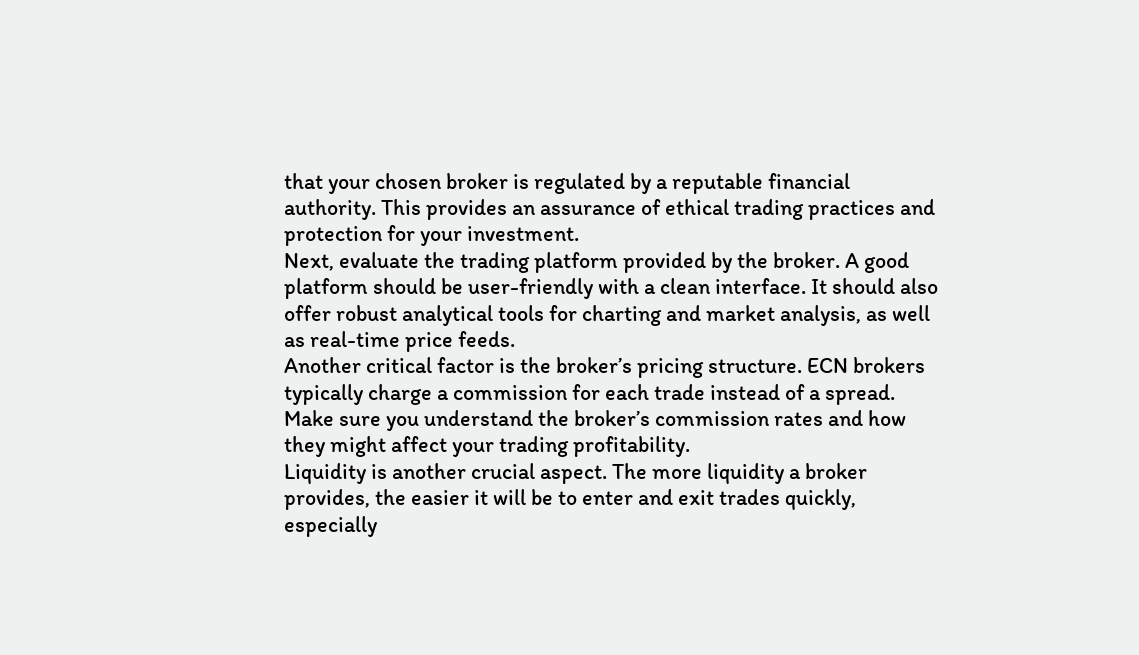that your chosen broker is regulated by a reputable financial authority. This provides an assurance of ethical trading practices and protection for your investment.
Next, evaluate the trading platform provided by the broker. A good platform should be user-friendly with a clean interface. It should also offer robust analytical tools for charting and market analysis, as well as real-time price feeds.
Another critical factor is the broker’s pricing structure. ECN brokers typically charge a commission for each trade instead of a spread. Make sure you understand the broker’s commission rates and how they might affect your trading profitability.
Liquidity is another crucial aspect. The more liquidity a broker provides, the easier it will be to enter and exit trades quickly, especially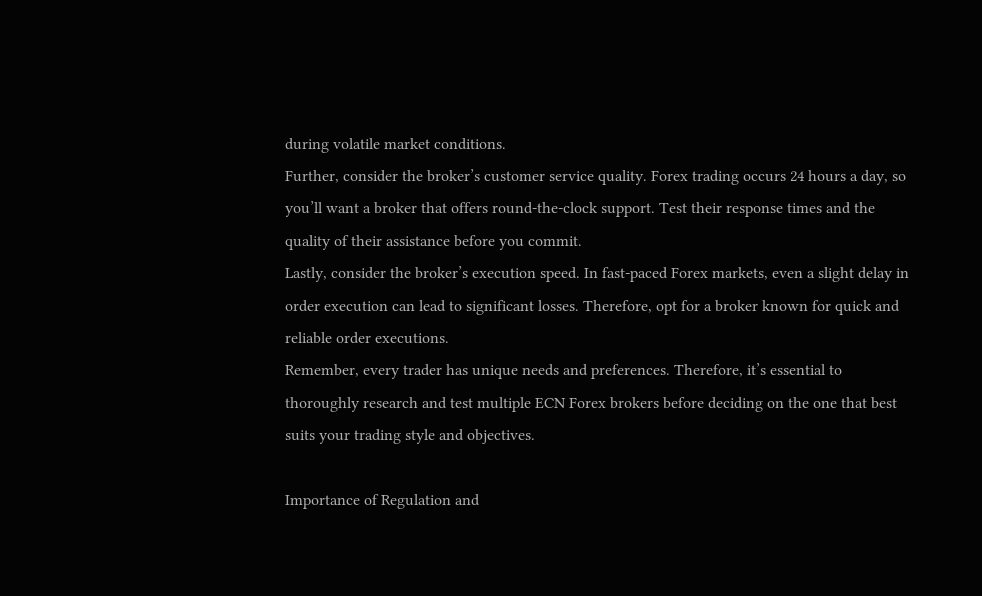during volatile market conditions.
Further, consider the broker’s customer service quality. Forex trading occurs 24 hours a day, so you’ll want a broker that offers round-the-clock support. Test their response times and the quality of their assistance before you commit.
Lastly, consider the broker’s execution speed. In fast-paced Forex markets, even a slight delay in order execution can lead to significant losses. Therefore, opt for a broker known for quick and reliable order executions.
Remember, every trader has unique needs and preferences. Therefore, it’s essential to thoroughly research and test multiple ECN Forex brokers before deciding on the one that best suits your trading style and objectives.

Importance of Regulation and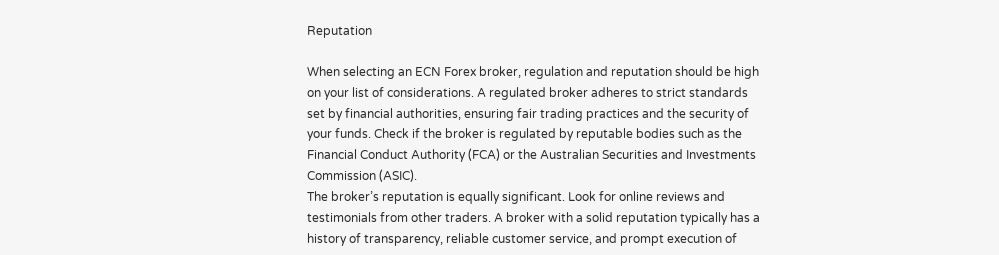Reputation

When selecting an ECN Forex broker, regulation and reputation should be high on your list of considerations. A regulated broker adheres to strict standards set by financial authorities, ensuring fair trading practices and the security of your funds. Check if the broker is regulated by reputable bodies such as the Financial Conduct Authority (FCA) or the Australian Securities and Investments Commission (ASIC).
The broker’s reputation is equally significant. Look for online reviews and testimonials from other traders. A broker with a solid reputation typically has a history of transparency, reliable customer service, and prompt execution of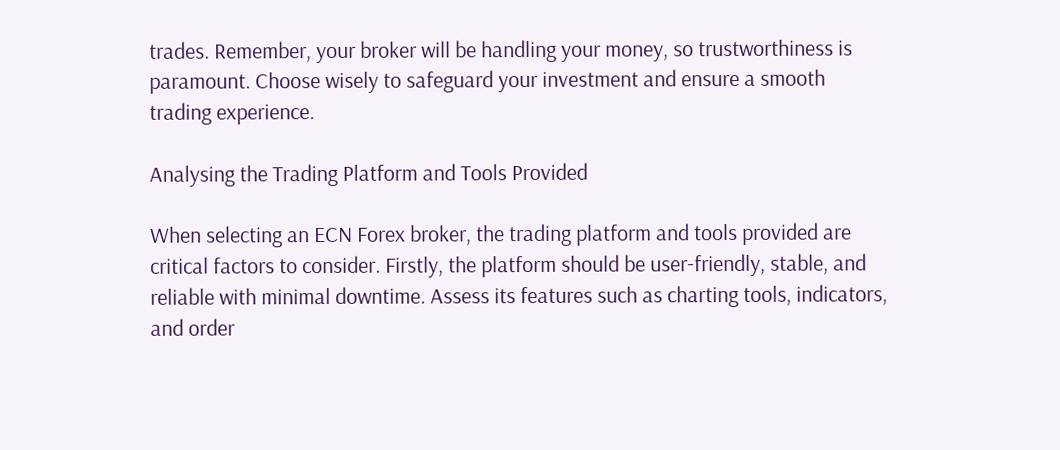trades. Remember, your broker will be handling your money, so trustworthiness is paramount. Choose wisely to safeguard your investment and ensure a smooth trading experience.

Analysing the Trading Platform and Tools Provided

When selecting an ECN Forex broker, the trading platform and tools provided are critical factors to consider. Firstly, the platform should be user-friendly, stable, and reliable with minimal downtime. Assess its features such as charting tools, indicators, and order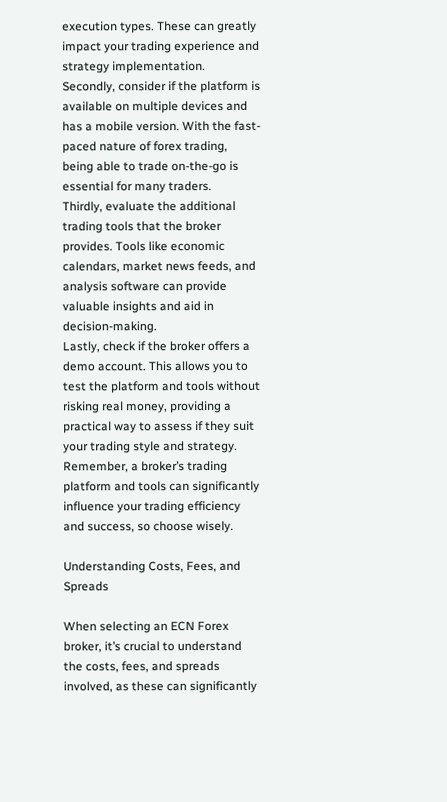execution types. These can greatly impact your trading experience and strategy implementation.
Secondly, consider if the platform is available on multiple devices and has a mobile version. With the fast-paced nature of forex trading, being able to trade on-the-go is essential for many traders.
Thirdly, evaluate the additional trading tools that the broker provides. Tools like economic calendars, market news feeds, and analysis software can provide valuable insights and aid in decision-making.
Lastly, check if the broker offers a demo account. This allows you to test the platform and tools without risking real money, providing a practical way to assess if they suit your trading style and strategy.
Remember, a broker’s trading platform and tools can significantly influence your trading efficiency and success, so choose wisely.

Understanding Costs, Fees, and Spreads

When selecting an ECN Forex broker, it’s crucial to understand the costs, fees, and spreads involved, as these can significantly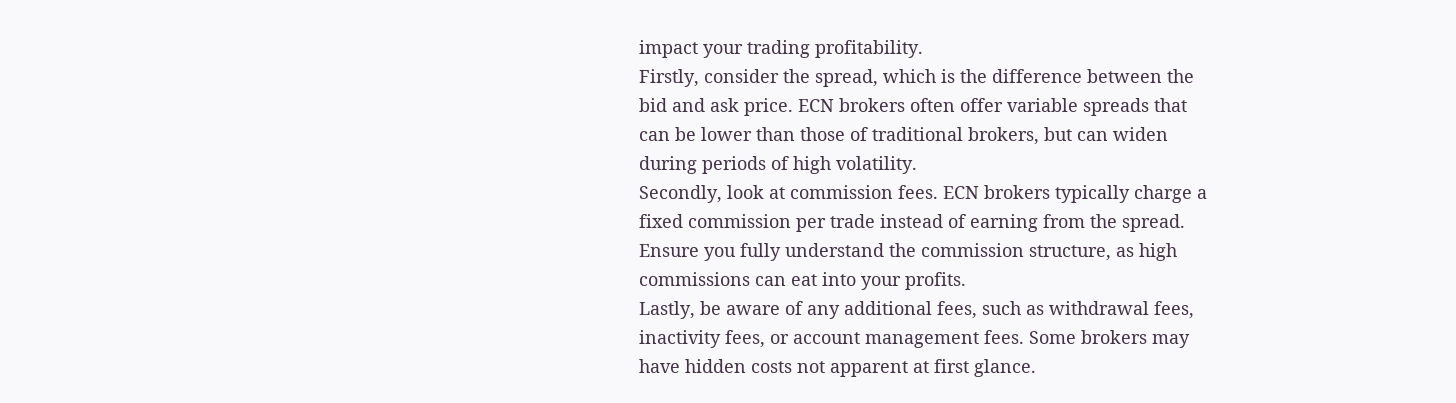impact your trading profitability.
Firstly, consider the spread, which is the difference between the bid and ask price. ECN brokers often offer variable spreads that can be lower than those of traditional brokers, but can widen during periods of high volatility.
Secondly, look at commission fees. ECN brokers typically charge a fixed commission per trade instead of earning from the spread. Ensure you fully understand the commission structure, as high commissions can eat into your profits.
Lastly, be aware of any additional fees, such as withdrawal fees, inactivity fees, or account management fees. Some brokers may have hidden costs not apparent at first glance.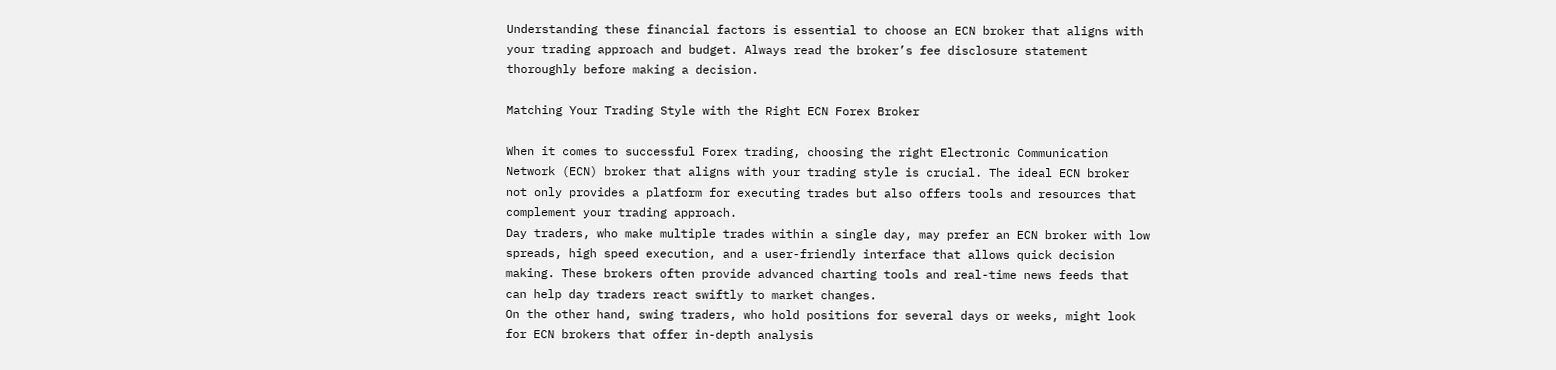Understanding these financial factors is essential to choose an ECN broker that aligns with your trading approach and budget. Always read the broker’s fee disclosure statement thoroughly before making a decision.

Matching Your Trading Style with the Right ECN Forex Broker

When it comes to successful Forex trading, choosing the right Electronic Communication Network (ECN) broker that aligns with your trading style is crucial. The ideal ECN broker not only provides a platform for executing trades but also offers tools and resources that complement your trading approach.
Day traders, who make multiple trades within a single day, may prefer an ECN broker with low spreads, high speed execution, and a user-friendly interface that allows quick decision making. These brokers often provide advanced charting tools and real-time news feeds that can help day traders react swiftly to market changes.
On the other hand, swing traders, who hold positions for several days or weeks, might look for ECN brokers that offer in-depth analysis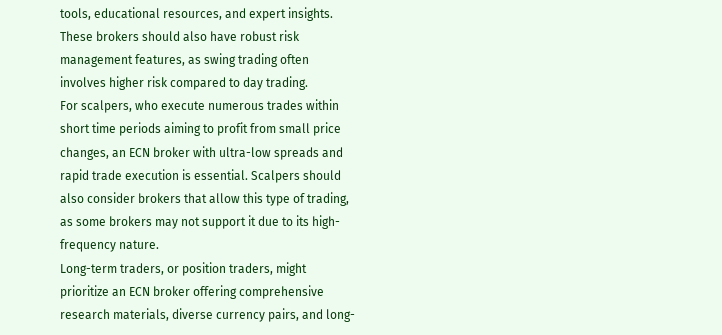tools, educational resources, and expert insights. These brokers should also have robust risk management features, as swing trading often involves higher risk compared to day trading.
For scalpers, who execute numerous trades within short time periods aiming to profit from small price changes, an ECN broker with ultra-low spreads and rapid trade execution is essential. Scalpers should also consider brokers that allow this type of trading, as some brokers may not support it due to its high-frequency nature.
Long-term traders, or position traders, might prioritize an ECN broker offering comprehensive research materials, diverse currency pairs, and long-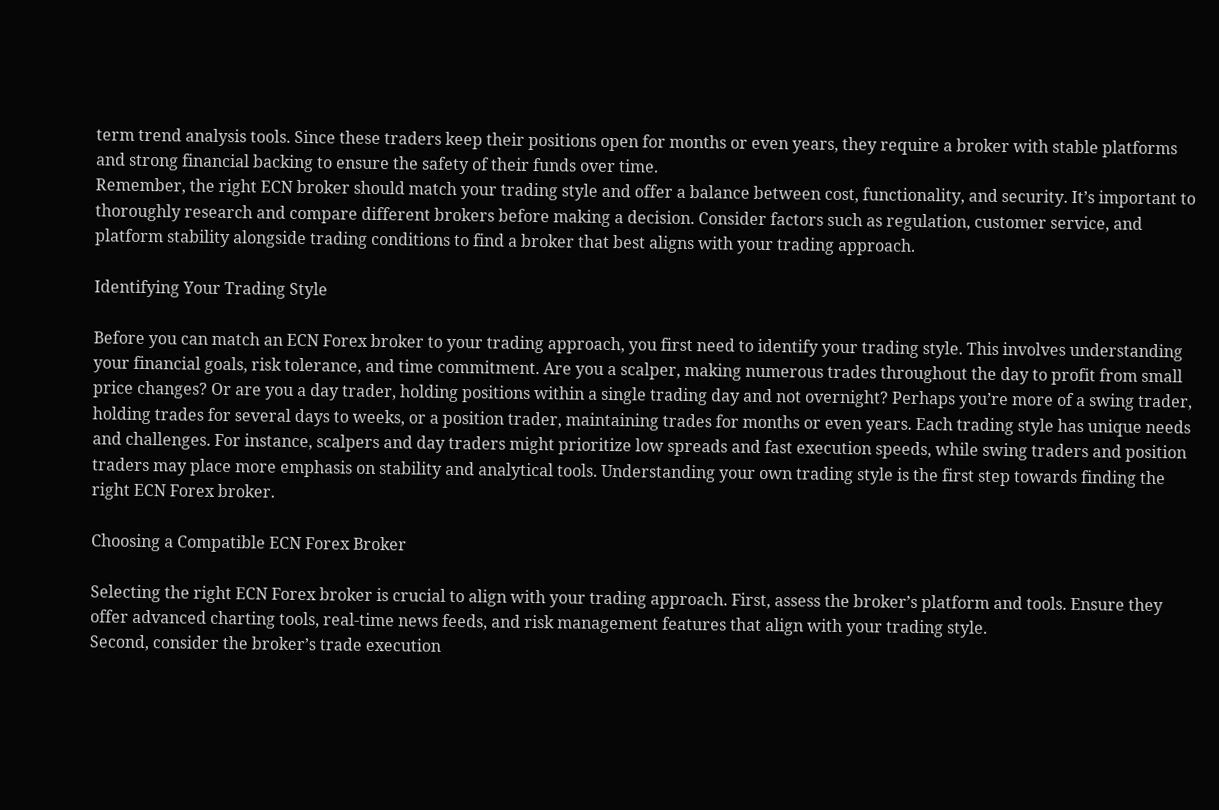term trend analysis tools. Since these traders keep their positions open for months or even years, they require a broker with stable platforms and strong financial backing to ensure the safety of their funds over time.
Remember, the right ECN broker should match your trading style and offer a balance between cost, functionality, and security. It’s important to thoroughly research and compare different brokers before making a decision. Consider factors such as regulation, customer service, and platform stability alongside trading conditions to find a broker that best aligns with your trading approach.

Identifying Your Trading Style

Before you can match an ECN Forex broker to your trading approach, you first need to identify your trading style. This involves understanding your financial goals, risk tolerance, and time commitment. Are you a scalper, making numerous trades throughout the day to profit from small price changes? Or are you a day trader, holding positions within a single trading day and not overnight? Perhaps you’re more of a swing trader, holding trades for several days to weeks, or a position trader, maintaining trades for months or even years. Each trading style has unique needs and challenges. For instance, scalpers and day traders might prioritize low spreads and fast execution speeds, while swing traders and position traders may place more emphasis on stability and analytical tools. Understanding your own trading style is the first step towards finding the right ECN Forex broker.

Choosing a Compatible ECN Forex Broker

Selecting the right ECN Forex broker is crucial to align with your trading approach. First, assess the broker’s platform and tools. Ensure they offer advanced charting tools, real-time news feeds, and risk management features that align with your trading style.
Second, consider the broker’s trade execution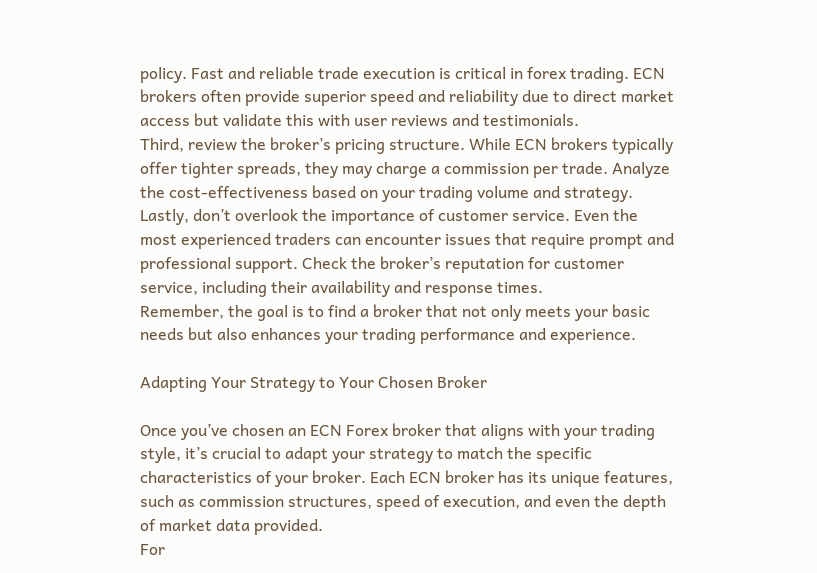policy. Fast and reliable trade execution is critical in forex trading. ECN brokers often provide superior speed and reliability due to direct market access but validate this with user reviews and testimonials.
Third, review the broker’s pricing structure. While ECN brokers typically offer tighter spreads, they may charge a commission per trade. Analyze the cost-effectiveness based on your trading volume and strategy.
Lastly, don’t overlook the importance of customer service. Even the most experienced traders can encounter issues that require prompt and professional support. Check the broker’s reputation for customer service, including their availability and response times.
Remember, the goal is to find a broker that not only meets your basic needs but also enhances your trading performance and experience.

Adapting Your Strategy to Your Chosen Broker

Once you’ve chosen an ECN Forex broker that aligns with your trading style, it’s crucial to adapt your strategy to match the specific characteristics of your broker. Each ECN broker has its unique features, such as commission structures, speed of execution, and even the depth of market data provided.
For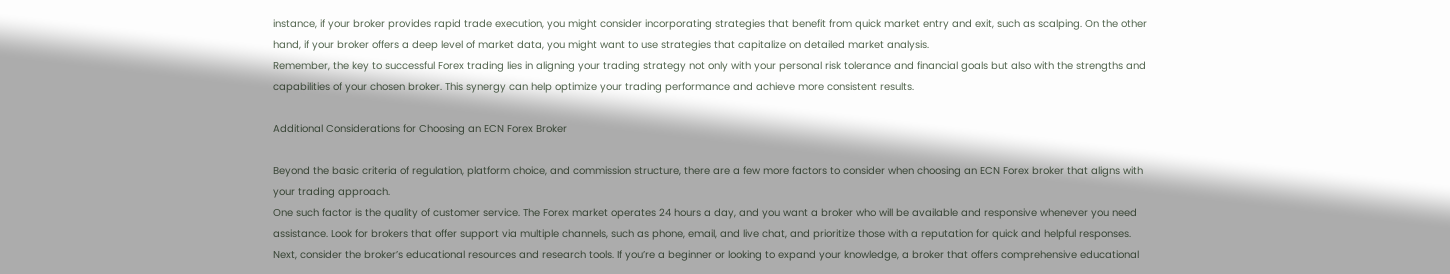instance, if your broker provides rapid trade execution, you might consider incorporating strategies that benefit from quick market entry and exit, such as scalping. On the other hand, if your broker offers a deep level of market data, you might want to use strategies that capitalize on detailed market analysis.
Remember, the key to successful Forex trading lies in aligning your trading strategy not only with your personal risk tolerance and financial goals but also with the strengths and capabilities of your chosen broker. This synergy can help optimize your trading performance and achieve more consistent results.

Additional Considerations for Choosing an ECN Forex Broker

Beyond the basic criteria of regulation, platform choice, and commission structure, there are a few more factors to consider when choosing an ECN Forex broker that aligns with your trading approach.
One such factor is the quality of customer service. The Forex market operates 24 hours a day, and you want a broker who will be available and responsive whenever you need assistance. Look for brokers that offer support via multiple channels, such as phone, email, and live chat, and prioritize those with a reputation for quick and helpful responses.
Next, consider the broker’s educational resources and research tools. If you’re a beginner or looking to expand your knowledge, a broker that offers comprehensive educational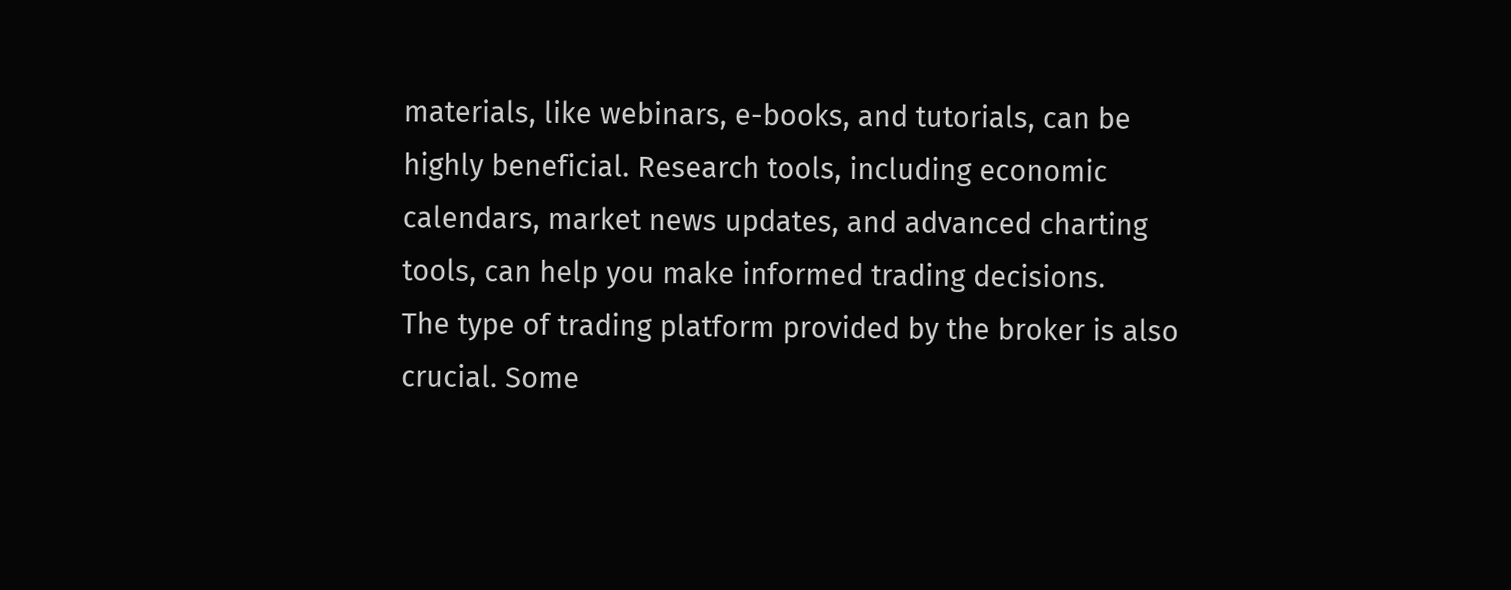materials, like webinars, e-books, and tutorials, can be highly beneficial. Research tools, including economic calendars, market news updates, and advanced charting tools, can help you make informed trading decisions.
The type of trading platform provided by the broker is also crucial. Some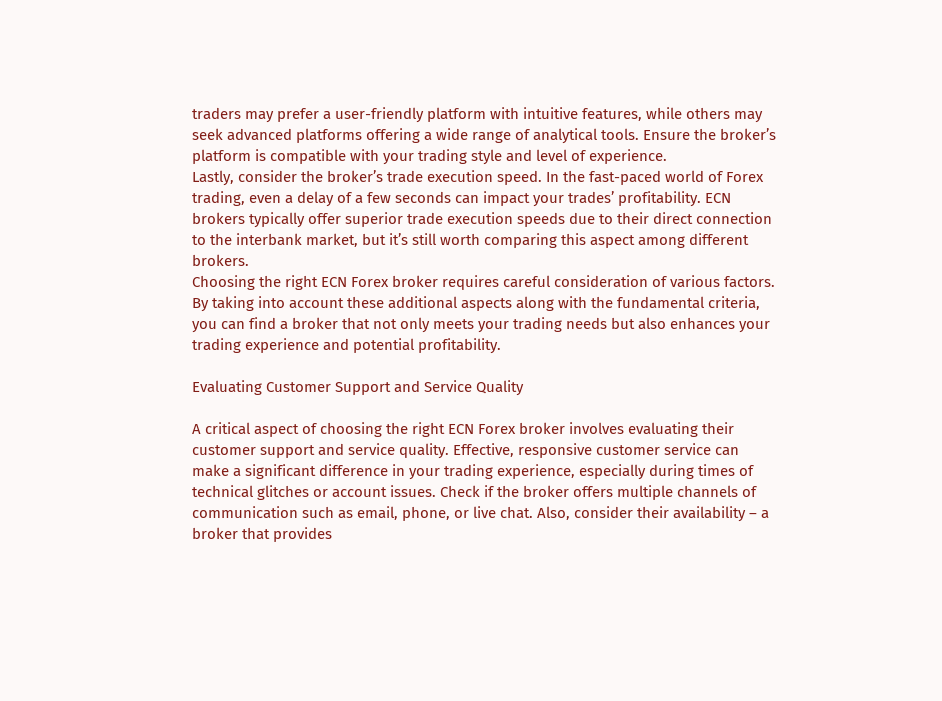traders may prefer a user-friendly platform with intuitive features, while others may seek advanced platforms offering a wide range of analytical tools. Ensure the broker’s platform is compatible with your trading style and level of experience.
Lastly, consider the broker’s trade execution speed. In the fast-paced world of Forex trading, even a delay of a few seconds can impact your trades’ profitability. ECN brokers typically offer superior trade execution speeds due to their direct connection to the interbank market, but it’s still worth comparing this aspect among different brokers.
Choosing the right ECN Forex broker requires careful consideration of various factors. By taking into account these additional aspects along with the fundamental criteria, you can find a broker that not only meets your trading needs but also enhances your trading experience and potential profitability.

Evaluating Customer Support and Service Quality

A critical aspect of choosing the right ECN Forex broker involves evaluating their customer support and service quality. Effective, responsive customer service can make a significant difference in your trading experience, especially during times of technical glitches or account issues. Check if the broker offers multiple channels of communication such as email, phone, or live chat. Also, consider their availability – a broker that provides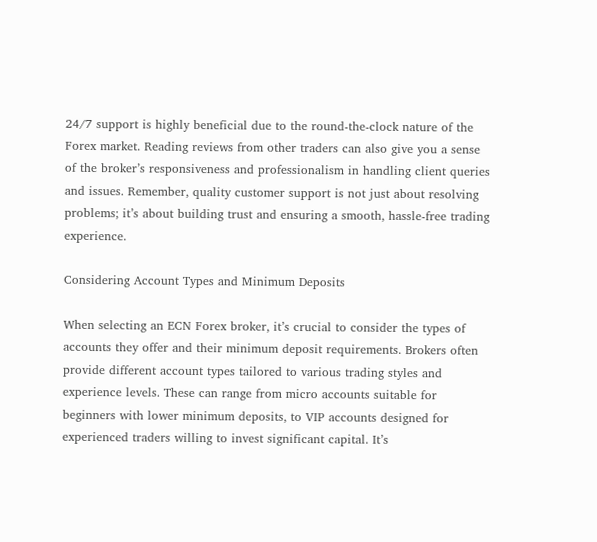24/7 support is highly beneficial due to the round-the-clock nature of the Forex market. Reading reviews from other traders can also give you a sense of the broker’s responsiveness and professionalism in handling client queries and issues. Remember, quality customer support is not just about resolving problems; it’s about building trust and ensuring a smooth, hassle-free trading experience.

Considering Account Types and Minimum Deposits

When selecting an ECN Forex broker, it’s crucial to consider the types of accounts they offer and their minimum deposit requirements. Brokers often provide different account types tailored to various trading styles and experience levels. These can range from micro accounts suitable for beginners with lower minimum deposits, to VIP accounts designed for experienced traders willing to invest significant capital. It’s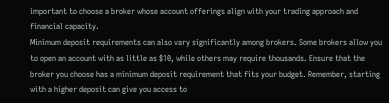important to choose a broker whose account offerings align with your trading approach and financial capacity.
Minimum deposit requirements can also vary significantly among brokers. Some brokers allow you to open an account with as little as $10, while others may require thousands. Ensure that the broker you choose has a minimum deposit requirement that fits your budget. Remember, starting with a higher deposit can give you access to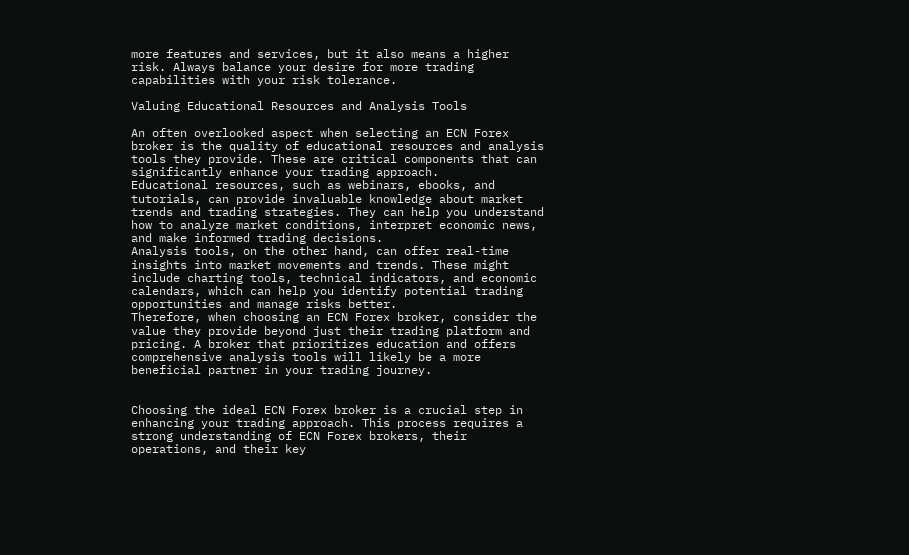more features and services, but it also means a higher risk. Always balance your desire for more trading capabilities with your risk tolerance.

Valuing Educational Resources and Analysis Tools

An often overlooked aspect when selecting an ECN Forex broker is the quality of educational resources and analysis tools they provide. These are critical components that can significantly enhance your trading approach.
Educational resources, such as webinars, ebooks, and tutorials, can provide invaluable knowledge about market trends and trading strategies. They can help you understand how to analyze market conditions, interpret economic news, and make informed trading decisions.
Analysis tools, on the other hand, can offer real-time insights into market movements and trends. These might include charting tools, technical indicators, and economic calendars, which can help you identify potential trading opportunities and manage risks better.
Therefore, when choosing an ECN Forex broker, consider the value they provide beyond just their trading platform and pricing. A broker that prioritizes education and offers comprehensive analysis tools will likely be a more beneficial partner in your trading journey.


Choosing the ideal ECN Forex broker is a crucial step in enhancing your trading approach. This process requires a strong understanding of ECN Forex brokers, their operations, and their key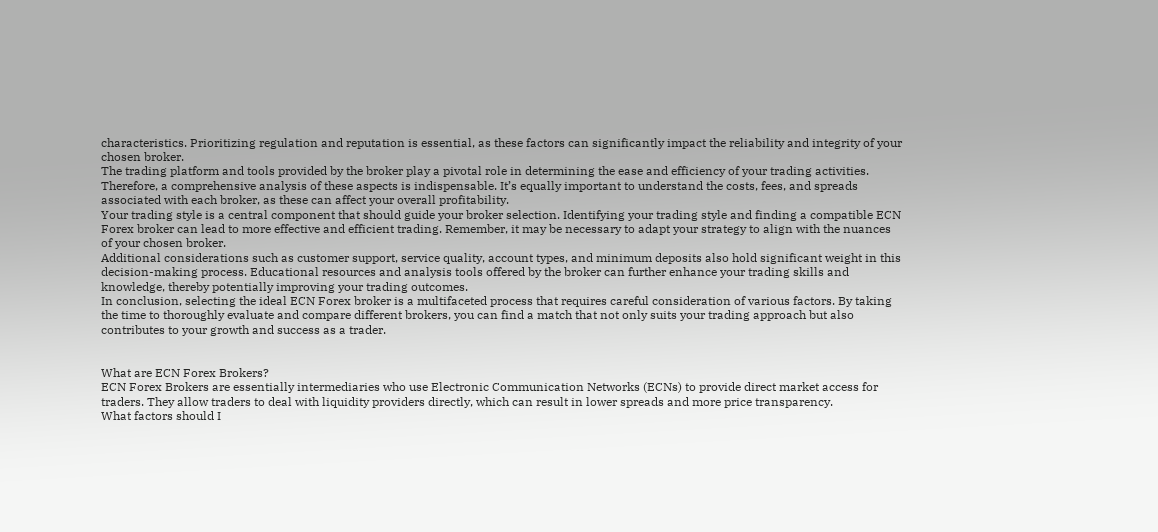characteristics. Prioritizing regulation and reputation is essential, as these factors can significantly impact the reliability and integrity of your chosen broker.
The trading platform and tools provided by the broker play a pivotal role in determining the ease and efficiency of your trading activities. Therefore, a comprehensive analysis of these aspects is indispensable. It’s equally important to understand the costs, fees, and spreads associated with each broker, as these can affect your overall profitability.
Your trading style is a central component that should guide your broker selection. Identifying your trading style and finding a compatible ECN Forex broker can lead to more effective and efficient trading. Remember, it may be necessary to adapt your strategy to align with the nuances of your chosen broker.
Additional considerations such as customer support, service quality, account types, and minimum deposits also hold significant weight in this decision-making process. Educational resources and analysis tools offered by the broker can further enhance your trading skills and knowledge, thereby potentially improving your trading outcomes.
In conclusion, selecting the ideal ECN Forex broker is a multifaceted process that requires careful consideration of various factors. By taking the time to thoroughly evaluate and compare different brokers, you can find a match that not only suits your trading approach but also contributes to your growth and success as a trader.


What are ECN Forex Brokers?
ECN Forex Brokers are essentially intermediaries who use Electronic Communication Networks (ECNs) to provide direct market access for traders. They allow traders to deal with liquidity providers directly, which can result in lower spreads and more price transparency.
What factors should I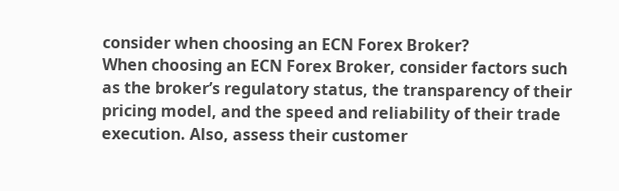consider when choosing an ECN Forex Broker?
When choosing an ECN Forex Broker, consider factors such as the broker’s regulatory status, the transparency of their pricing model, and the speed and reliability of their trade execution. Also, assess their customer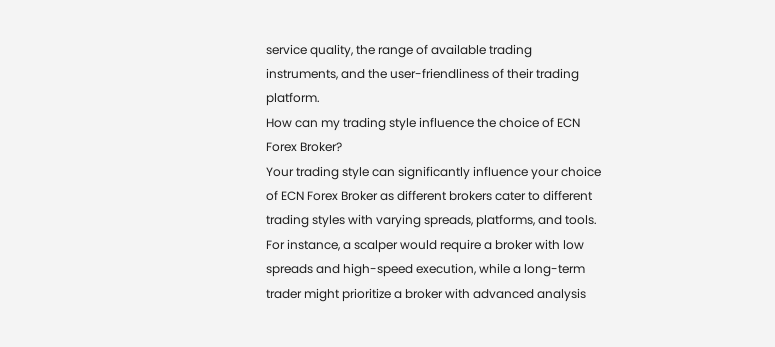service quality, the range of available trading instruments, and the user-friendliness of their trading platform.
How can my trading style influence the choice of ECN Forex Broker?
Your trading style can significantly influence your choice of ECN Forex Broker as different brokers cater to different trading styles with varying spreads, platforms, and tools. For instance, a scalper would require a broker with low spreads and high-speed execution, while a long-term trader might prioritize a broker with advanced analysis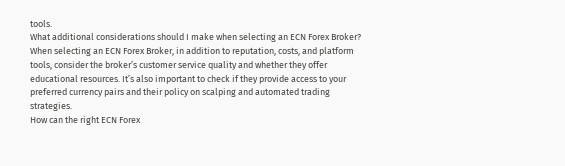tools.
What additional considerations should I make when selecting an ECN Forex Broker?
When selecting an ECN Forex Broker, in addition to reputation, costs, and platform tools, consider the broker’s customer service quality and whether they offer educational resources. It’s also important to check if they provide access to your preferred currency pairs and their policy on scalping and automated trading strategies.
How can the right ECN Forex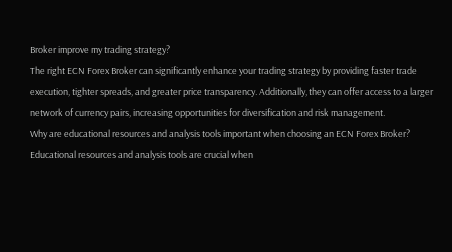Broker improve my trading strategy?
The right ECN Forex Broker can significantly enhance your trading strategy by providing faster trade execution, tighter spreads, and greater price transparency. Additionally, they can offer access to a larger network of currency pairs, increasing opportunities for diversification and risk management.
Why are educational resources and analysis tools important when choosing an ECN Forex Broker?
Educational resources and analysis tools are crucial when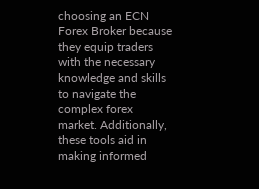choosing an ECN Forex Broker because they equip traders with the necessary knowledge and skills to navigate the complex forex market. Additionally, these tools aid in making informed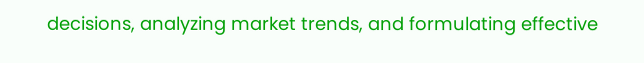decisions, analyzing market trends, and formulating effective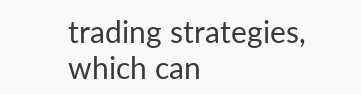trading strategies, which can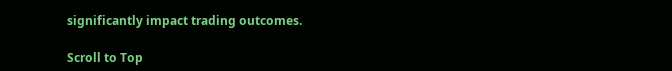significantly impact trading outcomes.

Scroll to Top